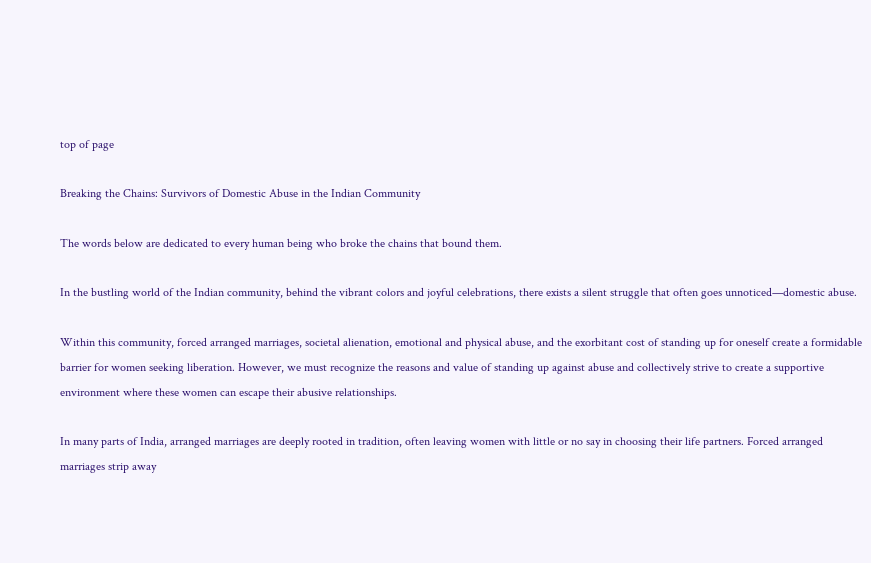top of page

Breaking the Chains: Survivors of Domestic Abuse in the Indian Community

The words below are dedicated to every human being who broke the chains that bound them.

In the bustling world of the Indian community, behind the vibrant colors and joyful celebrations, there exists a silent struggle that often goes unnoticed—domestic abuse.

Within this community, forced arranged marriages, societal alienation, emotional and physical abuse, and the exorbitant cost of standing up for oneself create a formidable barrier for women seeking liberation. However, we must recognize the reasons and value of standing up against abuse and collectively strive to create a supportive environment where these women can escape their abusive relationships.

In many parts of India, arranged marriages are deeply rooted in tradition, often leaving women with little or no say in choosing their life partners. Forced arranged marriages strip away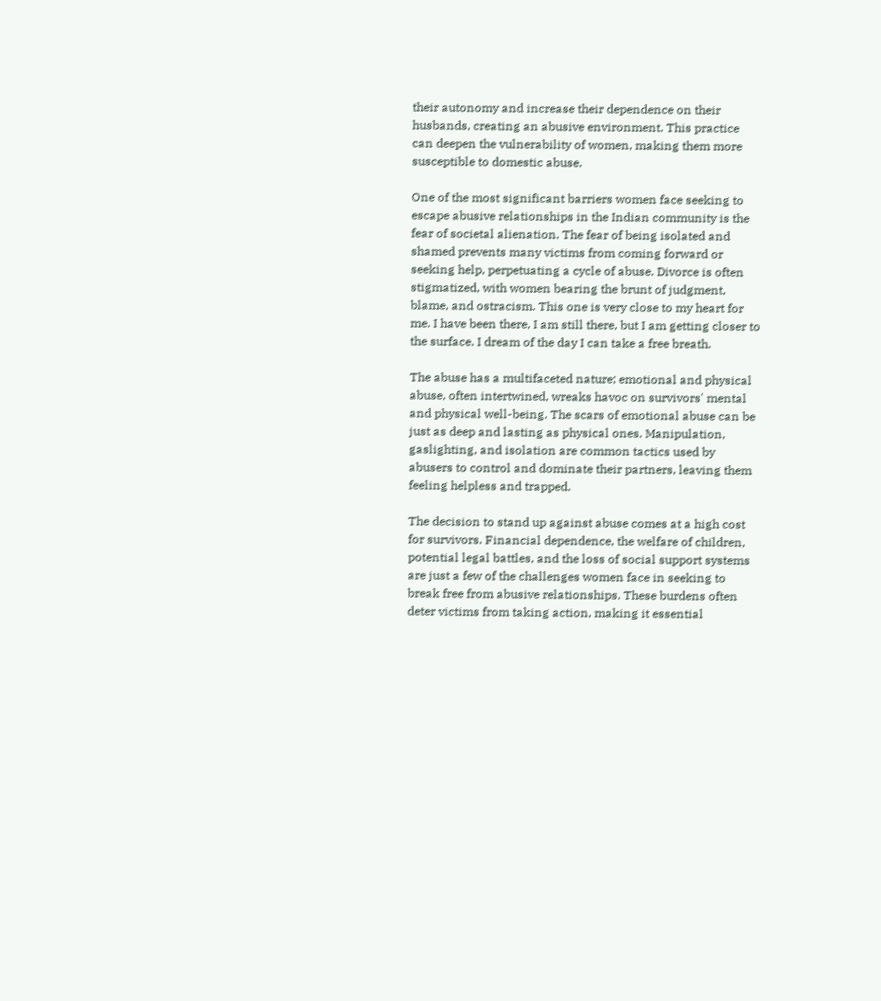their autonomy and increase their dependence on their husbands, creating an abusive environment. This practice can deepen the vulnerability of women, making them more susceptible to domestic abuse.

One of the most significant barriers women face seeking to escape abusive relationships in the Indian community is the fear of societal alienation. The fear of being isolated and shamed prevents many victims from coming forward or seeking help, perpetuating a cycle of abuse. Divorce is often stigmatized, with women bearing the brunt of judgment, blame, and ostracism. This one is very close to my heart for me. I have been there, I am still there, but I am getting closer to the surface. I dream of the day I can take a free breath.

The abuse has a multifaceted nature; emotional and physical abuse, often intertwined, wreaks havoc on survivors' mental and physical well-being. The scars of emotional abuse can be just as deep and lasting as physical ones. Manipulation, gaslighting, and isolation are common tactics used by abusers to control and dominate their partners, leaving them feeling helpless and trapped.

The decision to stand up against abuse comes at a high cost for survivors. Financial dependence, the welfare of children, potential legal battles, and the loss of social support systems are just a few of the challenges women face in seeking to break free from abusive relationships. These burdens often deter victims from taking action, making it essential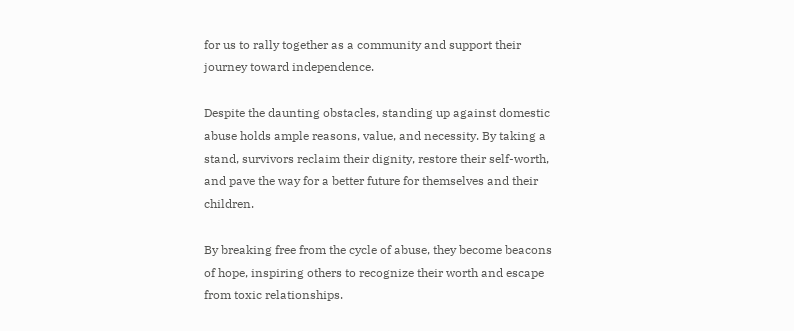for us to rally together as a community and support their journey toward independence.

Despite the daunting obstacles, standing up against domestic abuse holds ample reasons, value, and necessity. By taking a stand, survivors reclaim their dignity, restore their self-worth, and pave the way for a better future for themselves and their children.

By breaking free from the cycle of abuse, they become beacons of hope, inspiring others to recognize their worth and escape from toxic relationships.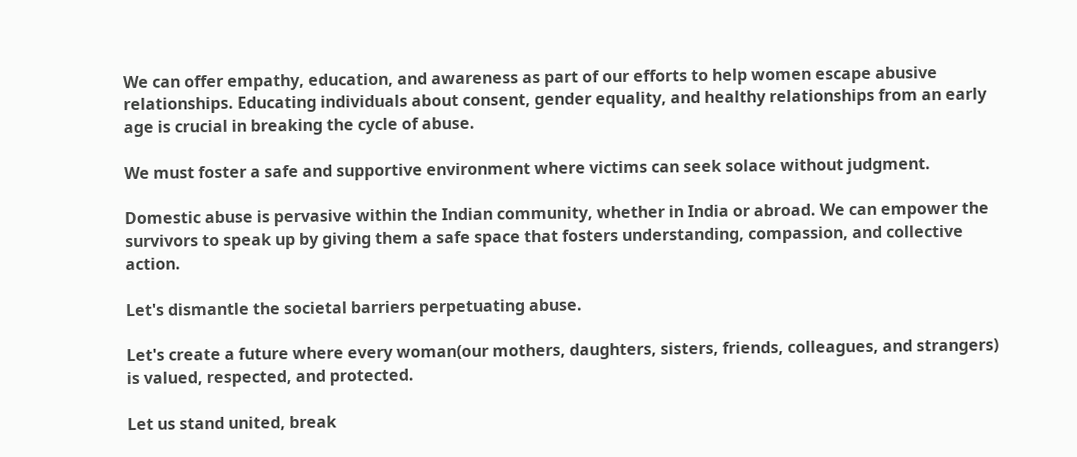We can offer empathy, education, and awareness as part of our efforts to help women escape abusive relationships. Educating individuals about consent, gender equality, and healthy relationships from an early age is crucial in breaking the cycle of abuse.

We must foster a safe and supportive environment where victims can seek solace without judgment.

Domestic abuse is pervasive within the Indian community, whether in India or abroad. We can empower the survivors to speak up by giving them a safe space that fosters understanding, compassion, and collective action.

Let's dismantle the societal barriers perpetuating abuse.

Let's create a future where every woman(our mothers, daughters, sisters, friends, colleagues, and strangers) is valued, respected, and protected.

Let us stand united, break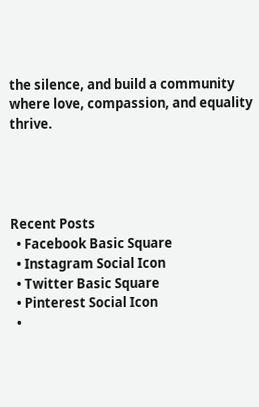the silence, and build a community where love, compassion, and equality thrive.




Recent Posts
  • Facebook Basic Square
  • Instagram Social Icon
  • Twitter Basic Square
  • Pinterest Social Icon
  •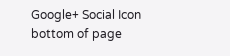Google+ Social Icon
bottom of page